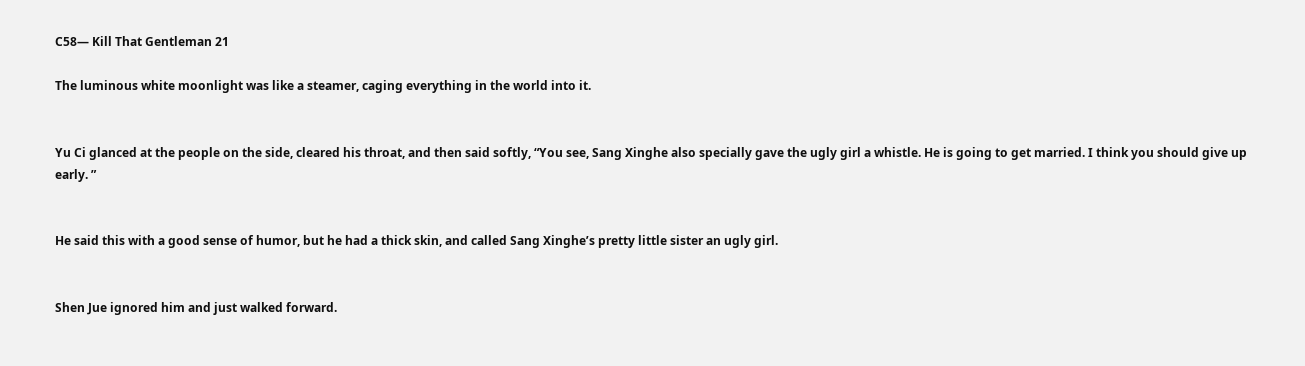C58— Kill That Gentleman 21

The luminous white moonlight was like a steamer, caging everything in the world into it.


Yu Ci glanced at the people on the side, cleared his throat, and then said softly, “You see, Sang Xinghe also specially gave the ugly girl a whistle. He is going to get married. I think you should give up early. ”


He said this with a good sense of humor, but he had a thick skin, and called Sang Xinghe’s pretty little sister an ugly girl.


Shen Jue ignored him and just walked forward.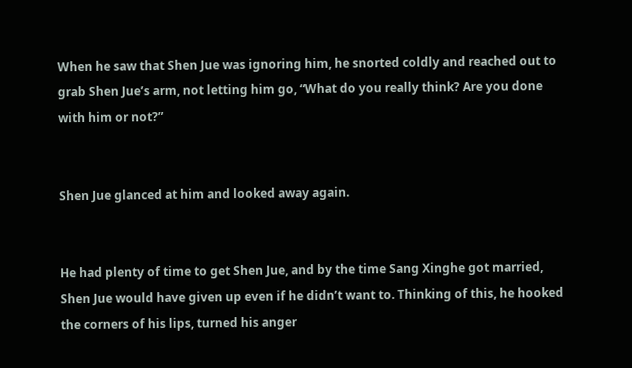When he saw that Shen Jue was ignoring him, he snorted coldly and reached out to grab Shen Jue’s arm, not letting him go, “What do you really think? Are you done with him or not?”


Shen Jue glanced at him and looked away again.


He had plenty of time to get Shen Jue, and by the time Sang Xinghe got married, Shen Jue would have given up even if he didn’t want to. Thinking of this, he hooked the corners of his lips, turned his anger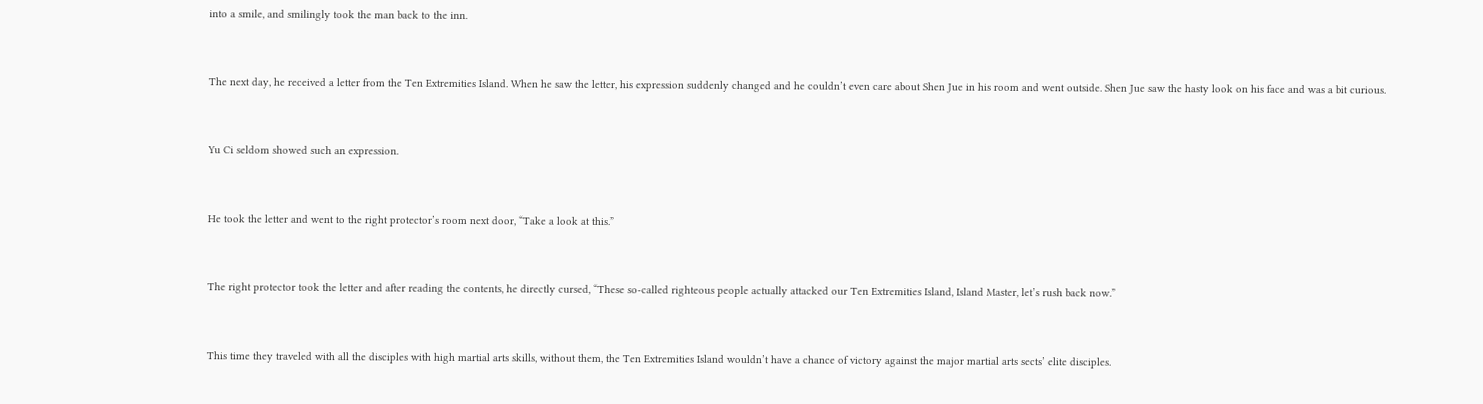into a smile, and smilingly took the man back to the inn.


The next day, he received a letter from the Ten Extremities Island. When he saw the letter, his expression suddenly changed and he couldn’t even care about Shen Jue in his room and went outside. Shen Jue saw the hasty look on his face and was a bit curious.


Yu Ci seldom showed such an expression.


He took the letter and went to the right protector’s room next door, “Take a look at this.”


The right protector took the letter and after reading the contents, he directly cursed, “These so-called righteous people actually attacked our Ten Extremities Island, Island Master, let’s rush back now.”


This time they traveled with all the disciples with high martial arts skills, without them, the Ten Extremities Island wouldn’t have a chance of victory against the major martial arts sects’ elite disciples.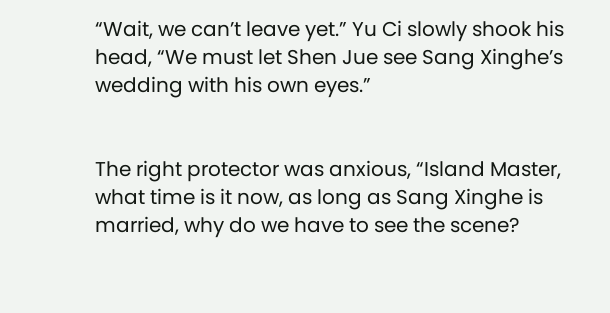“Wait, we can’t leave yet.” Yu Ci slowly shook his head, “We must let Shen Jue see Sang Xinghe’s wedding with his own eyes.”


The right protector was anxious, “Island Master, what time is it now, as long as Sang Xinghe is married, why do we have to see the scene?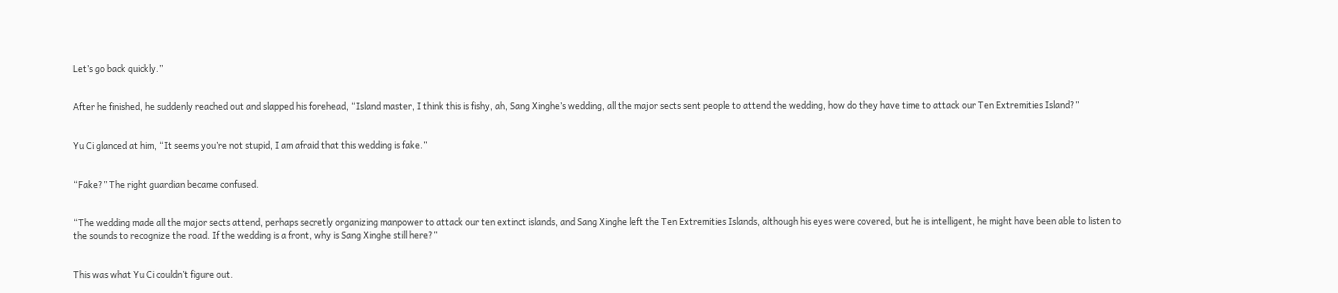Let’s go back quickly.”


After he finished, he suddenly reached out and slapped his forehead, “Island master, I think this is fishy, ah, Sang Xinghe’s wedding, all the major sects sent people to attend the wedding, how do they have time to attack our Ten Extremities Island?”


Yu Ci glanced at him, “It seems you’re not stupid, I am afraid that this wedding is fake.”


“Fake?” The right guardian became confused.


“The wedding made all the major sects attend, perhaps secretly organizing manpower to attack our ten extinct islands, and Sang Xinghe left the Ten Extremities Islands, although his eyes were covered, but he is intelligent, he might have been able to listen to the sounds to recognize the road. If the wedding is a front, why is Sang Xinghe still here?”


This was what Yu Ci couldn’t figure out.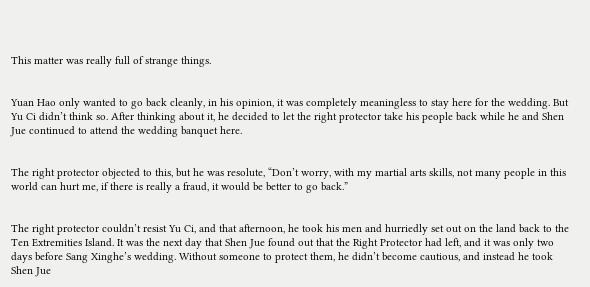This matter was really full of strange things.


Yuan Hao only wanted to go back cleanly, in his opinion, it was completely meaningless to stay here for the wedding. But Yu Ci didn’t think so. After thinking about it, he decided to let the right protector take his people back while he and Shen Jue continued to attend the wedding banquet here.


The right protector objected to this, but he was resolute, “Don’t worry, with my martial arts skills, not many people in this world can hurt me, if there is really a fraud, it would be better to go back.”


The right protector couldn’t resist Yu Ci, and that afternoon, he took his men and hurriedly set out on the land back to the Ten Extremities Island. It was the next day that Shen Jue found out that the Right Protector had left, and it was only two days before Sang Xinghe’s wedding. Without someone to protect them, he didn’t become cautious, and instead he took Shen Jue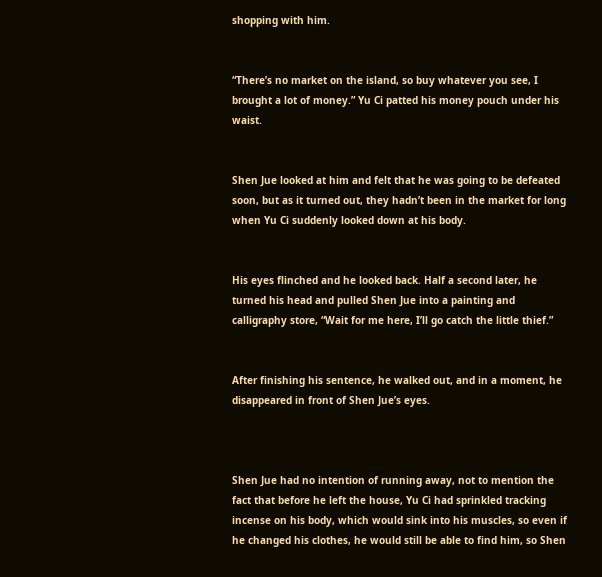shopping with him.


“There’s no market on the island, so buy whatever you see, I brought a lot of money.” Yu Ci patted his money pouch under his waist.


Shen Jue looked at him and felt that he was going to be defeated soon, but as it turned out, they hadn’t been in the market for long when Yu Ci suddenly looked down at his body.


His eyes flinched and he looked back. Half a second later, he turned his head and pulled Shen Jue into a painting and calligraphy store, “Wait for me here, I’ll go catch the little thief.”


After finishing his sentence, he walked out, and in a moment, he disappeared in front of Shen Jue’s eyes.



Shen Jue had no intention of running away, not to mention the fact that before he left the house, Yu Ci had sprinkled tracking incense on his body, which would sink into his muscles, so even if he changed his clothes, he would still be able to find him, so Shen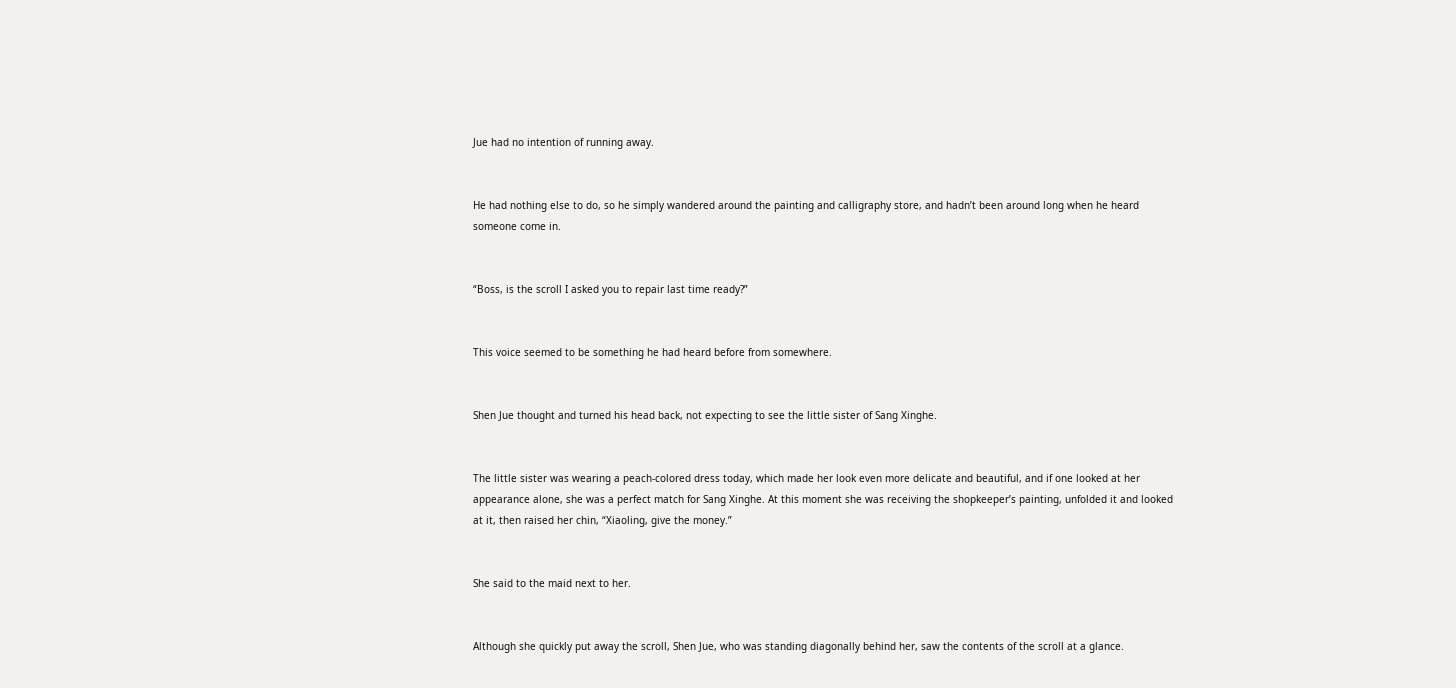Jue had no intention of running away.


He had nothing else to do, so he simply wandered around the painting and calligraphy store, and hadn’t been around long when he heard someone come in.


“Boss, is the scroll I asked you to repair last time ready?”


This voice seemed to be something he had heard before from somewhere.


Shen Jue thought and turned his head back, not expecting to see the little sister of Sang Xinghe.


The little sister was wearing a peach-colored dress today, which made her look even more delicate and beautiful, and if one looked at her appearance alone, she was a perfect match for Sang Xinghe. At this moment she was receiving the shopkeeper’s painting, unfolded it and looked at it, then raised her chin, “Xiaoling, give the money.”


She said to the maid next to her.


Although she quickly put away the scroll, Shen Jue, who was standing diagonally behind her, saw the contents of the scroll at a glance.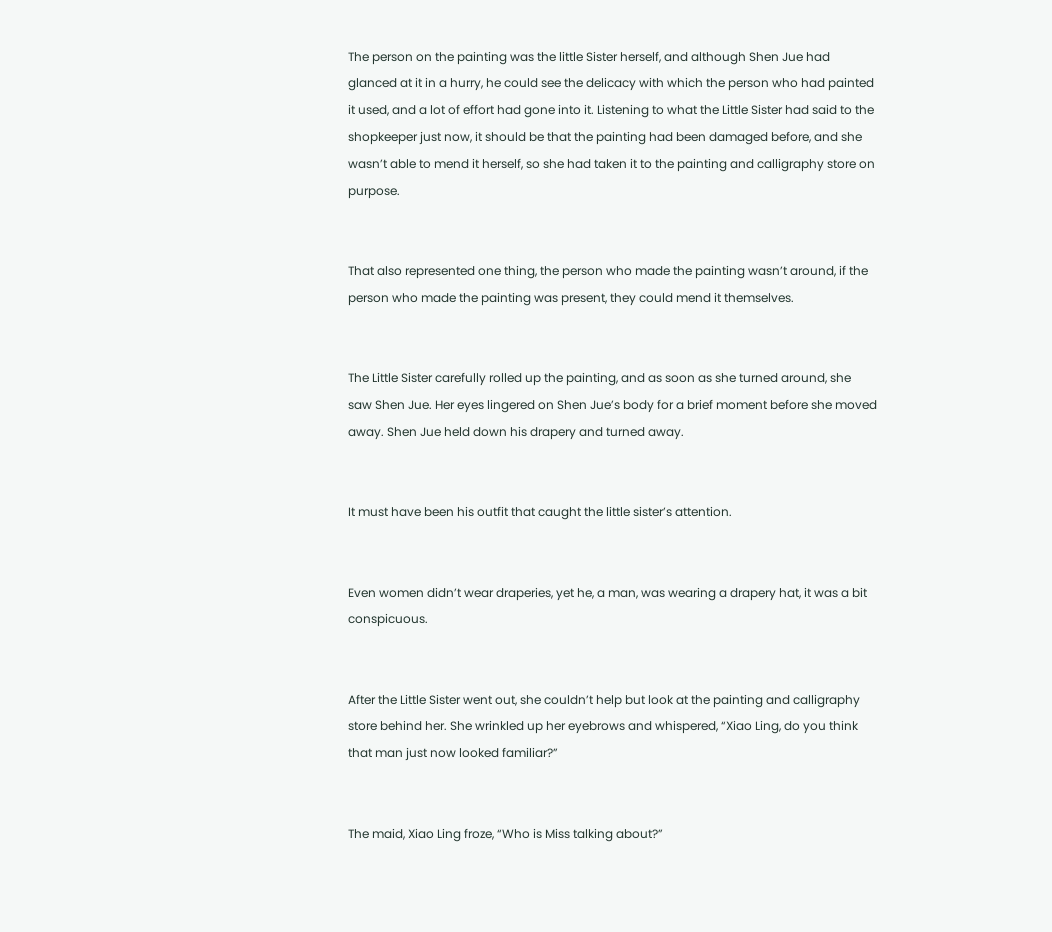The person on the painting was the little Sister herself, and although Shen Jue had glanced at it in a hurry, he could see the delicacy with which the person who had painted it used, and a lot of effort had gone into it. Listening to what the Little Sister had said to the shopkeeper just now, it should be that the painting had been damaged before, and she wasn’t able to mend it herself, so she had taken it to the painting and calligraphy store on purpose.


That also represented one thing, the person who made the painting wasn’t around, if the person who made the painting was present, they could mend it themselves.


The Little Sister carefully rolled up the painting, and as soon as she turned around, she saw Shen Jue. Her eyes lingered on Shen Jue’s body for a brief moment before she moved away. Shen Jue held down his drapery and turned away.


It must have been his outfit that caught the little sister’s attention.


Even women didn’t wear draperies, yet he, a man, was wearing a drapery hat, it was a bit conspicuous.


After the Little Sister went out, she couldn’t help but look at the painting and calligraphy store behind her. She wrinkled up her eyebrows and whispered, “Xiao Ling, do you think that man just now looked familiar?”


The maid, Xiao Ling froze, “Who is Miss talking about?”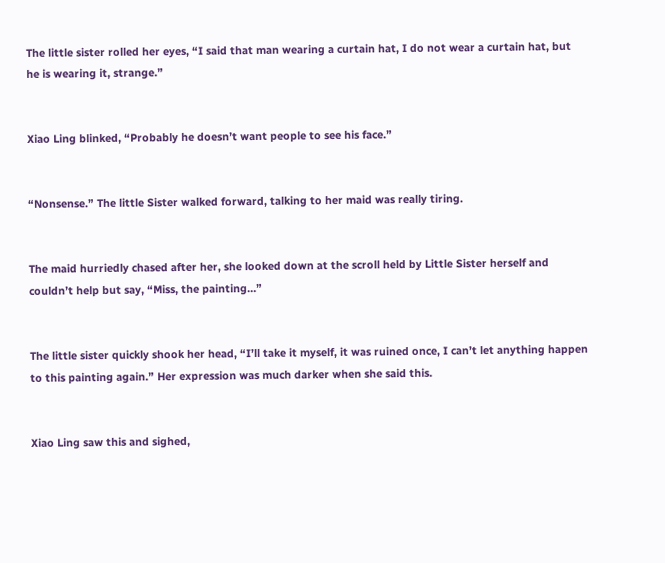The little sister rolled her eyes, “I said that man wearing a curtain hat, I do not wear a curtain hat, but he is wearing it, strange.”


Xiao Ling blinked, “Probably he doesn’t want people to see his face.”


“Nonsense.” The little Sister walked forward, talking to her maid was really tiring.


The maid hurriedly chased after her, she looked down at the scroll held by Little Sister herself and couldn’t help but say, “Miss, the painting…”


The little sister quickly shook her head, “I’ll take it myself, it was ruined once, I can’t let anything happen to this painting again.” Her expression was much darker when she said this.


Xiao Ling saw this and sighed,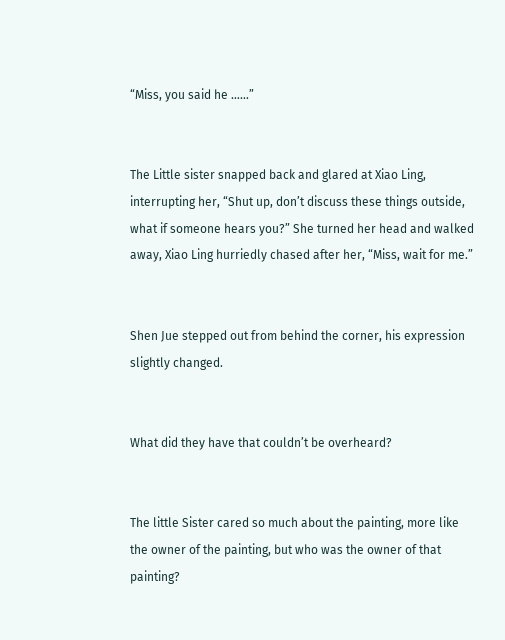“Miss, you said he ……”


The Little sister snapped back and glared at Xiao Ling, interrupting her, “Shut up, don’t discuss these things outside, what if someone hears you?” She turned her head and walked away, Xiao Ling hurriedly chased after her, “Miss, wait for me.”


Shen Jue stepped out from behind the corner, his expression slightly changed.


What did they have that couldn’t be overheard?


The little Sister cared so much about the painting, more like the owner of the painting, but who was the owner of that painting?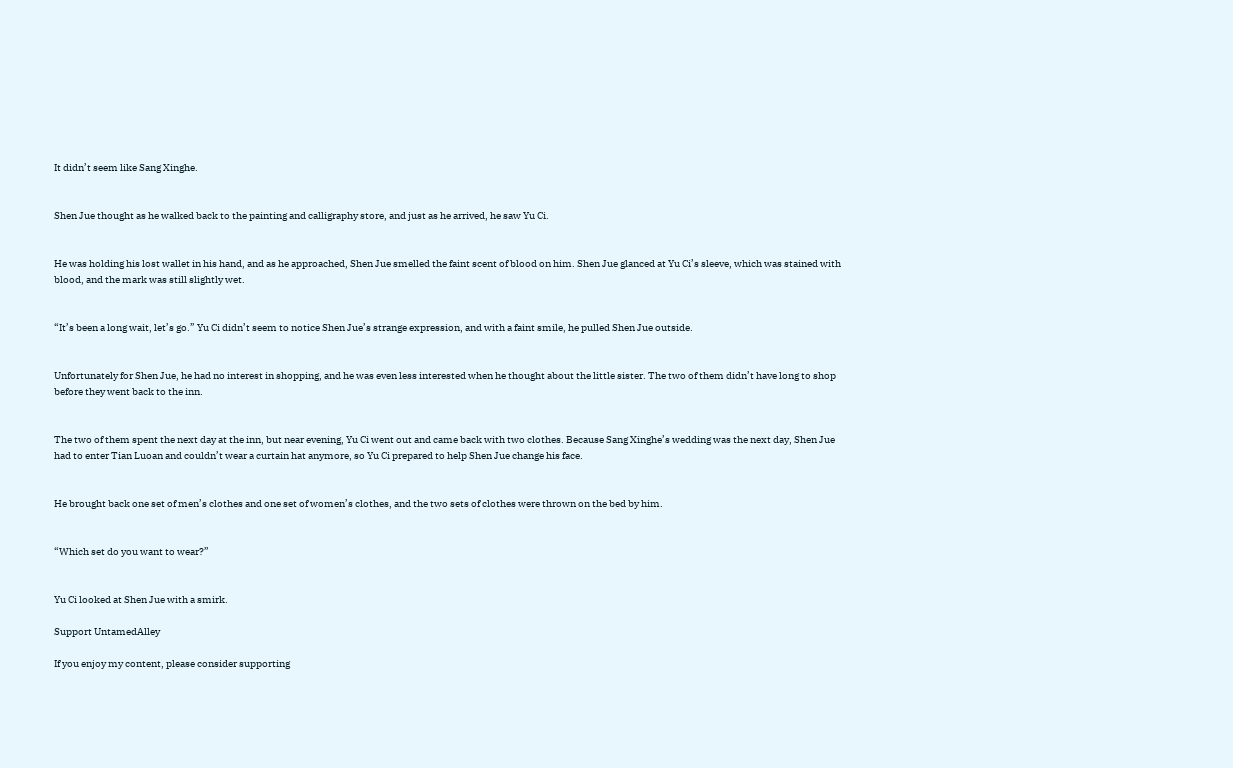It didn’t seem like Sang Xinghe.


Shen Jue thought as he walked back to the painting and calligraphy store, and just as he arrived, he saw Yu Ci.


He was holding his lost wallet in his hand, and as he approached, Shen Jue smelled the faint scent of blood on him. Shen Jue glanced at Yu Ci’s sleeve, which was stained with blood, and the mark was still slightly wet.


“It’s been a long wait, let’s go.” Yu Ci didn’t seem to notice Shen Jue’s strange expression, and with a faint smile, he pulled Shen Jue outside.


Unfortunately for Shen Jue, he had no interest in shopping, and he was even less interested when he thought about the little sister. The two of them didn’t have long to shop before they went back to the inn.


The two of them spent the next day at the inn, but near evening, Yu Ci went out and came back with two clothes. Because Sang Xinghe’s wedding was the next day, Shen Jue had to enter Tian Luoan and couldn’t wear a curtain hat anymore, so Yu Ci prepared to help Shen Jue change his face.


He brought back one set of men’s clothes and one set of women’s clothes, and the two sets of clothes were thrown on the bed by him.


“Which set do you want to wear?”


Yu Ci looked at Shen Jue with a smirk.

Support UntamedAlley

If you enjoy my content, please consider supporting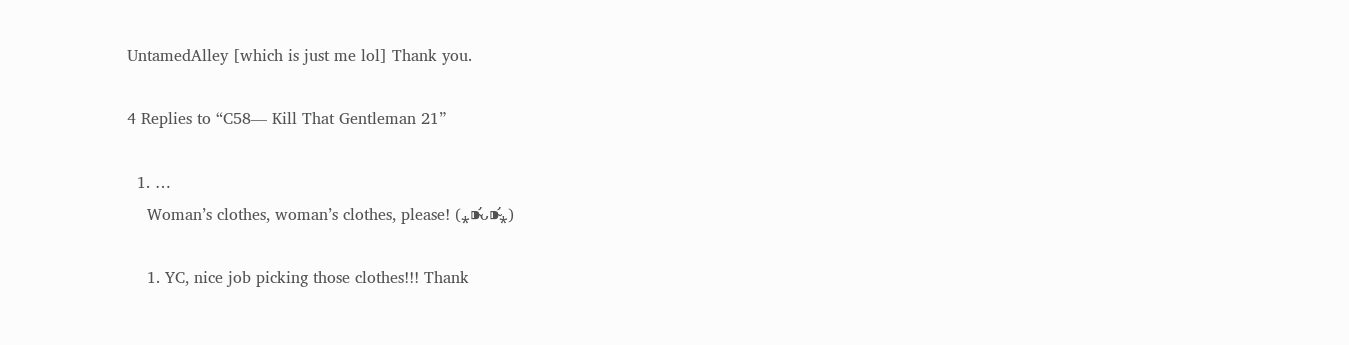UntamedAlley [which is just me lol] Thank you.

4 Replies to “C58— Kill That Gentleman 21”

  1. …
    Woman’s clothes, woman’s clothes, please! (⁎⁍̴̛ᴗ⁍̴̛⁎)

    1. YC, nice job picking those clothes!!! Thank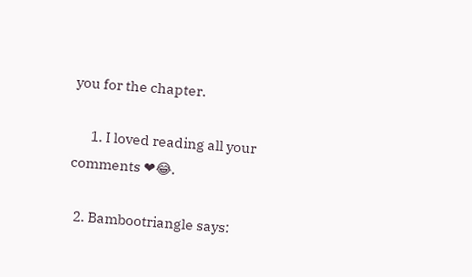you for the chapter.

      1. I loved reading all your comments ❤😂.

  2. Bambootriangle says: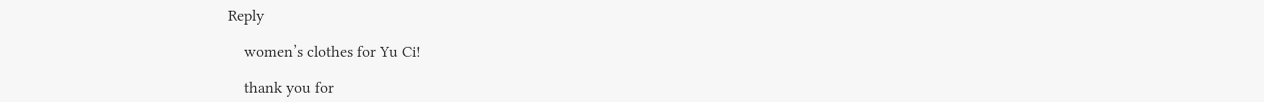Reply

    women’s clothes for Yu Ci!

    thank you for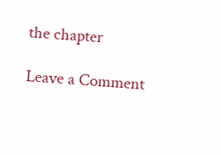the chapter

Leave a Comment